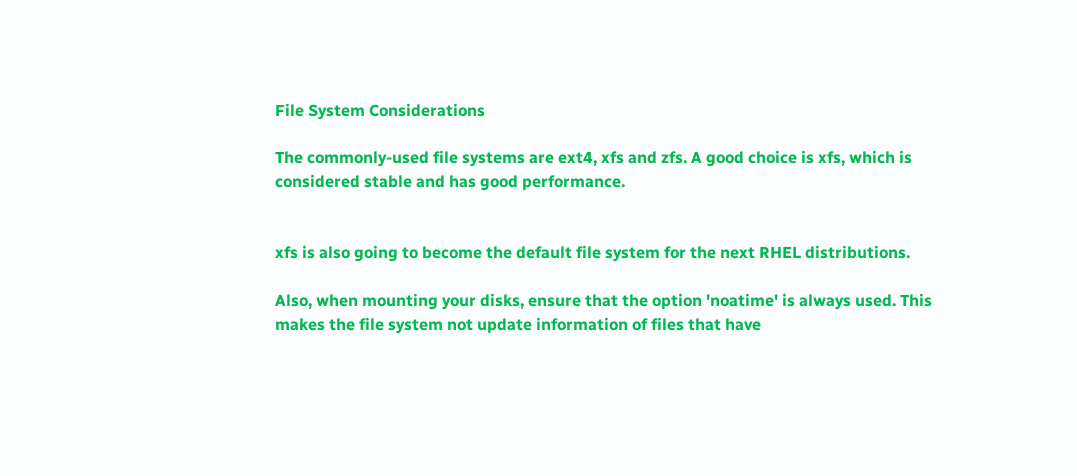File System Considerations

The commonly-used file systems are ext4, xfs and zfs. A good choice is xfs, which is considered stable and has good performance.


xfs is also going to become the default file system for the next RHEL distributions.

Also, when mounting your disks, ensure that the option 'noatime' is always used. This makes the file system not update information of files that have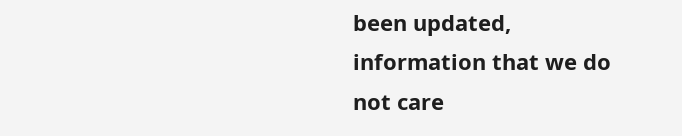been updated, information that we do not care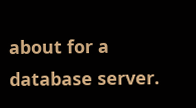about for a database server.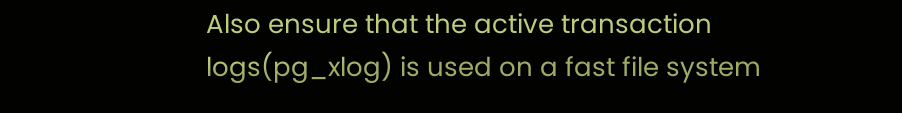Also ensure that the active transaction logs(pg_xlog) is used on a fast file system